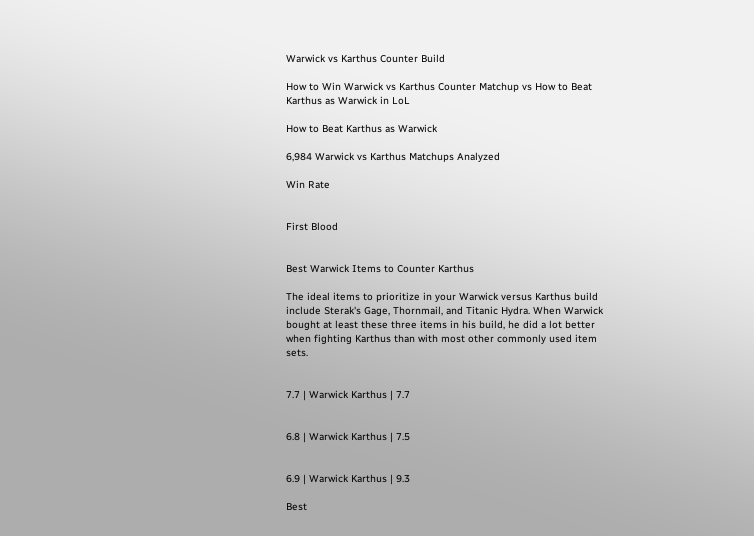Warwick vs Karthus Counter Build

How to Win Warwick vs Karthus Counter Matchup vs How to Beat Karthus as Warwick in LoL

How to Beat Karthus as Warwick

6,984 Warwick vs Karthus Matchups Analyzed

Win Rate


First Blood


Best Warwick Items to Counter Karthus

The ideal items to prioritize in your Warwick versus Karthus build include Sterak's Gage, Thornmail, and Titanic Hydra. When Warwick bought at least these three items in his build, he did a lot better when fighting Karthus than with most other commonly used item sets.


7.7 | Warwick Karthus | 7.7


6.8 | Warwick Karthus | 7.5


6.9 | Warwick Karthus | 9.3

Best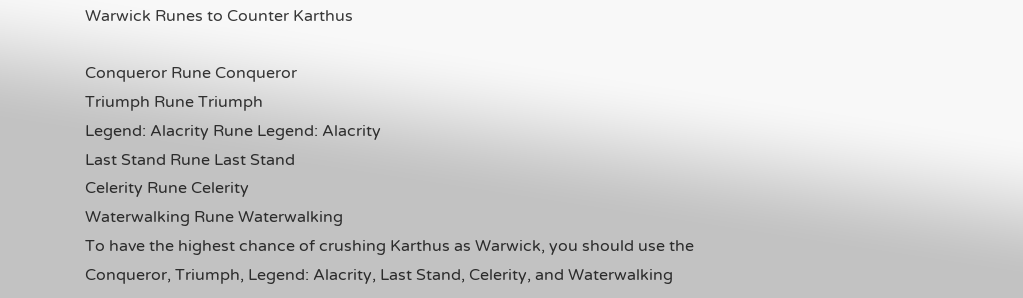Warwick Runes to Counter Karthus

Conqueror Rune Conqueror
Triumph Rune Triumph
Legend: Alacrity Rune Legend: Alacrity
Last Stand Rune Last Stand
Celerity Rune Celerity
Waterwalking Rune Waterwalking
To have the highest chance of crushing Karthus as Warwick, you should use the Conqueror, Triumph, Legend: Alacrity, Last Stand, Celerity, and Waterwalking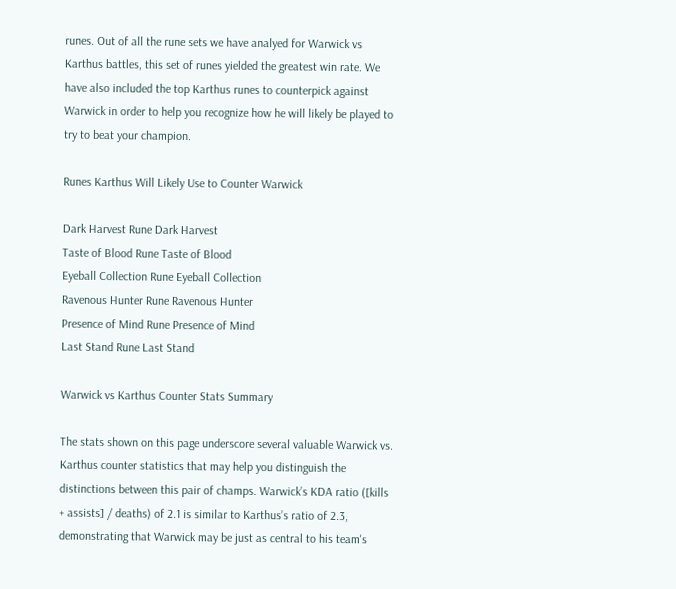runes. Out of all the rune sets we have analyed for Warwick vs Karthus battles, this set of runes yielded the greatest win rate. We have also included the top Karthus runes to counterpick against Warwick in order to help you recognize how he will likely be played to try to beat your champion.

Runes Karthus Will Likely Use to Counter Warwick

Dark Harvest Rune Dark Harvest
Taste of Blood Rune Taste of Blood
Eyeball Collection Rune Eyeball Collection
Ravenous Hunter Rune Ravenous Hunter
Presence of Mind Rune Presence of Mind
Last Stand Rune Last Stand

Warwick vs Karthus Counter Stats Summary

The stats shown on this page underscore several valuable Warwick vs. Karthus counter statistics that may help you distinguish the distinctions between this pair of champs. Warwick’s KDA ratio ([kills + assists] / deaths) of 2.1 is similar to Karthus’s ratio of 2.3, demonstrating that Warwick may be just as central to his team's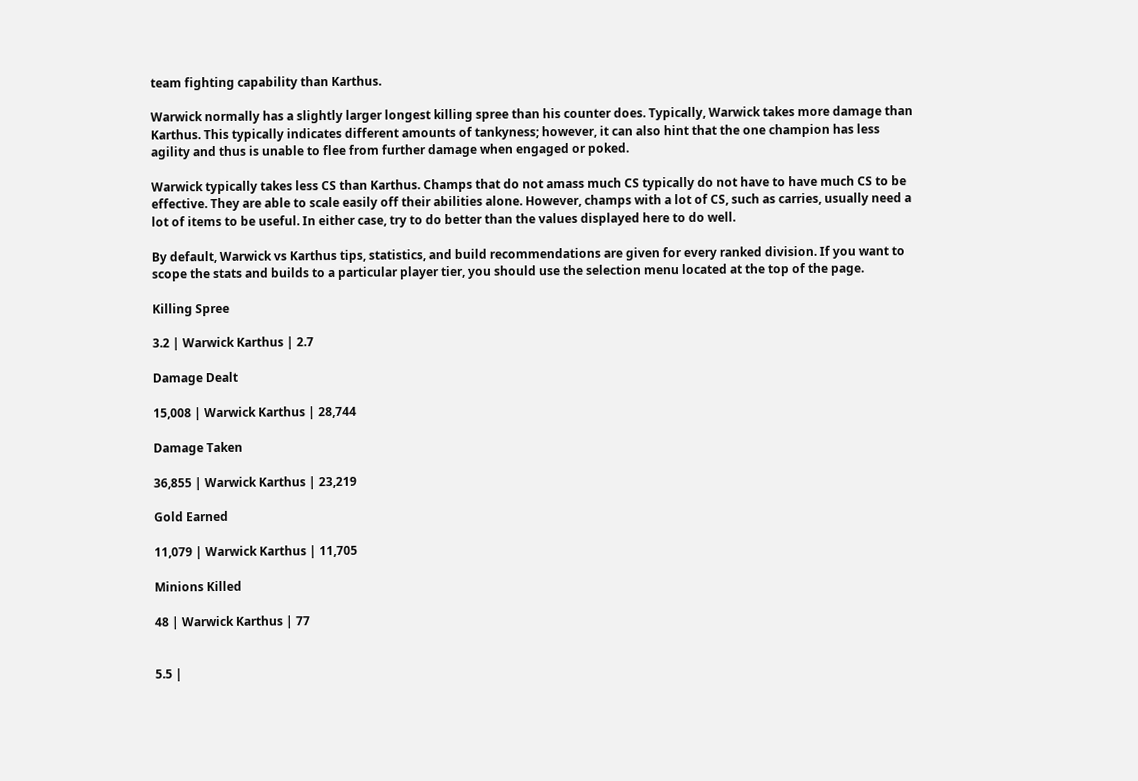team fighting capability than Karthus.

Warwick normally has a slightly larger longest killing spree than his counter does. Typically, Warwick takes more damage than Karthus. This typically indicates different amounts of tankyness; however, it can also hint that the one champion has less agility and thus is unable to flee from further damage when engaged or poked.

Warwick typically takes less CS than Karthus. Champs that do not amass much CS typically do not have to have much CS to be effective. They are able to scale easily off their abilities alone. However, champs with a lot of CS, such as carries, usually need a lot of items to be useful. In either case, try to do better than the values displayed here to do well.

By default, Warwick vs Karthus tips, statistics, and build recommendations are given for every ranked division. If you want to scope the stats and builds to a particular player tier, you should use the selection menu located at the top of the page.

Killing Spree

3.2 | Warwick Karthus | 2.7

Damage Dealt

15,008 | Warwick Karthus | 28,744

Damage Taken

36,855 | Warwick Karthus | 23,219

Gold Earned

11,079 | Warwick Karthus | 11,705

Minions Killed

48 | Warwick Karthus | 77


5.5 |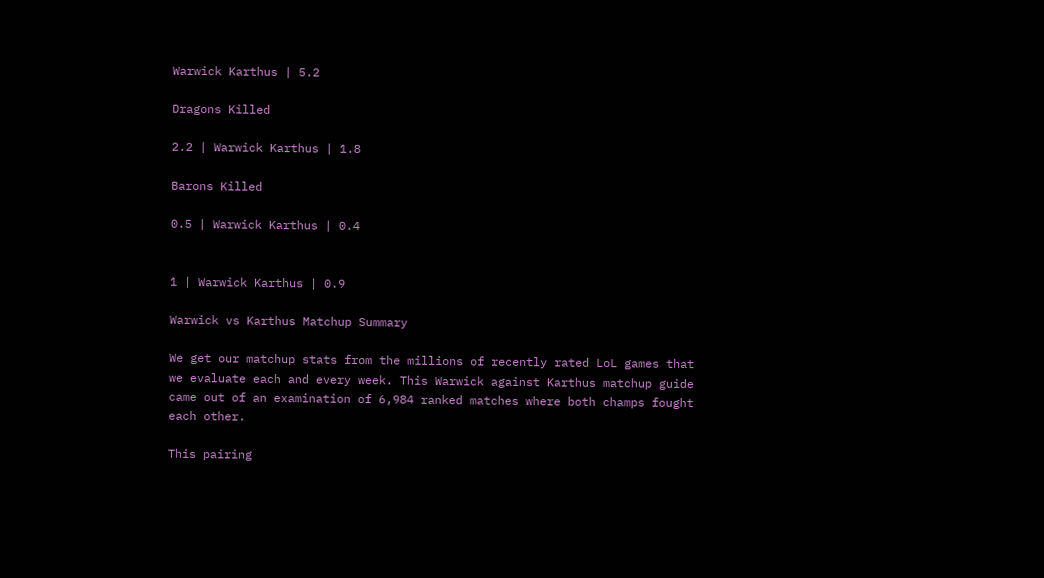Warwick Karthus | 5.2

Dragons Killed

2.2 | Warwick Karthus | 1.8

Barons Killed

0.5 | Warwick Karthus | 0.4


1 | Warwick Karthus | 0.9

Warwick vs Karthus Matchup Summary

We get our matchup stats from the millions of recently rated LoL games that we evaluate each and every week. This Warwick against Karthus matchup guide came out of an examination of 6,984 ranked matches where both champs fought each other.

This pairing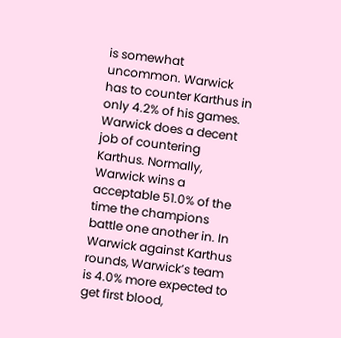is somewhat uncommon. Warwick has to counter Karthus in only 4.2% of his games. Warwick does a decent job of countering Karthus. Normally, Warwick wins a acceptable 51.0% of the time the champions battle one another in. In Warwick against Karthus rounds, Warwick’s team is 4.0% more expected to get first blood,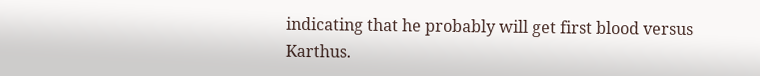indicating that he probably will get first blood versus Karthus.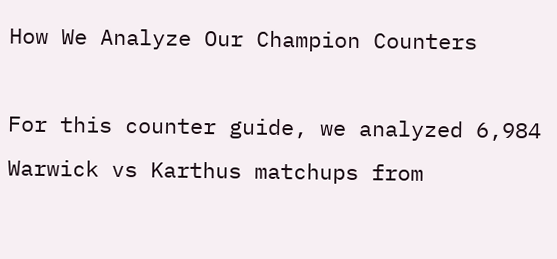How We Analyze Our Champion Counters

For this counter guide, we analyzed 6,984 Warwick vs Karthus matchups from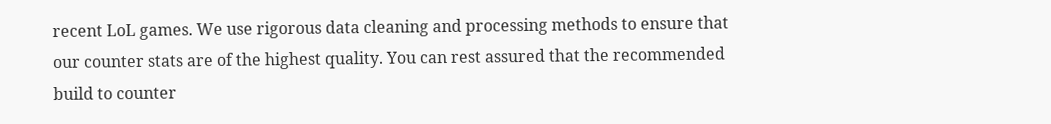recent LoL games. We use rigorous data cleaning and processing methods to ensure that our counter stats are of the highest quality. You can rest assured that the recommended build to counter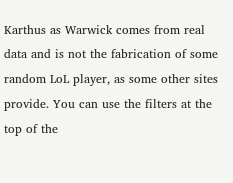Karthus as Warwick comes from real data and is not the fabrication of some random LoL player, as some other sites provide. You can use the filters at the top of the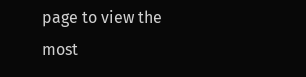page to view the most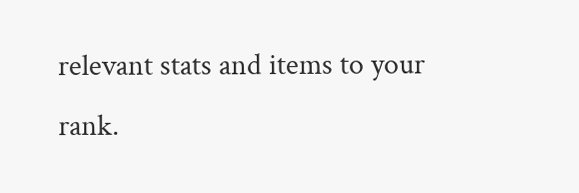relevant stats and items to your rank.